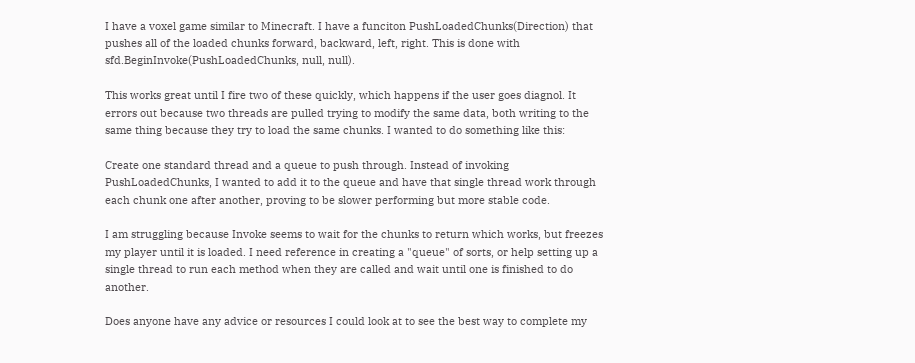I have a voxel game similar to Minecraft. I have a funciton PushLoadedChunks(Direction) that pushes all of the loaded chunks forward, backward, left, right. This is done with sfd.BeginInvoke(PushLoadedChunks, null, null).

This works great until I fire two of these quickly, which happens if the user goes diagnol. It errors out because two threads are pulled trying to modify the same data, both writing to the same thing because they try to load the same chunks. I wanted to do something like this:

Create one standard thread and a queue to push through. Instead of invoking PushLoadedChunks, I wanted to add it to the queue and have that single thread work through each chunk one after another, proving to be slower performing but more stable code.

I am struggling because Invoke seems to wait for the chunks to return which works, but freezes my player until it is loaded. I need reference in creating a "queue" of sorts, or help setting up a single thread to run each method when they are called and wait until one is finished to do another.

Does anyone have any advice or resources I could look at to see the best way to complete my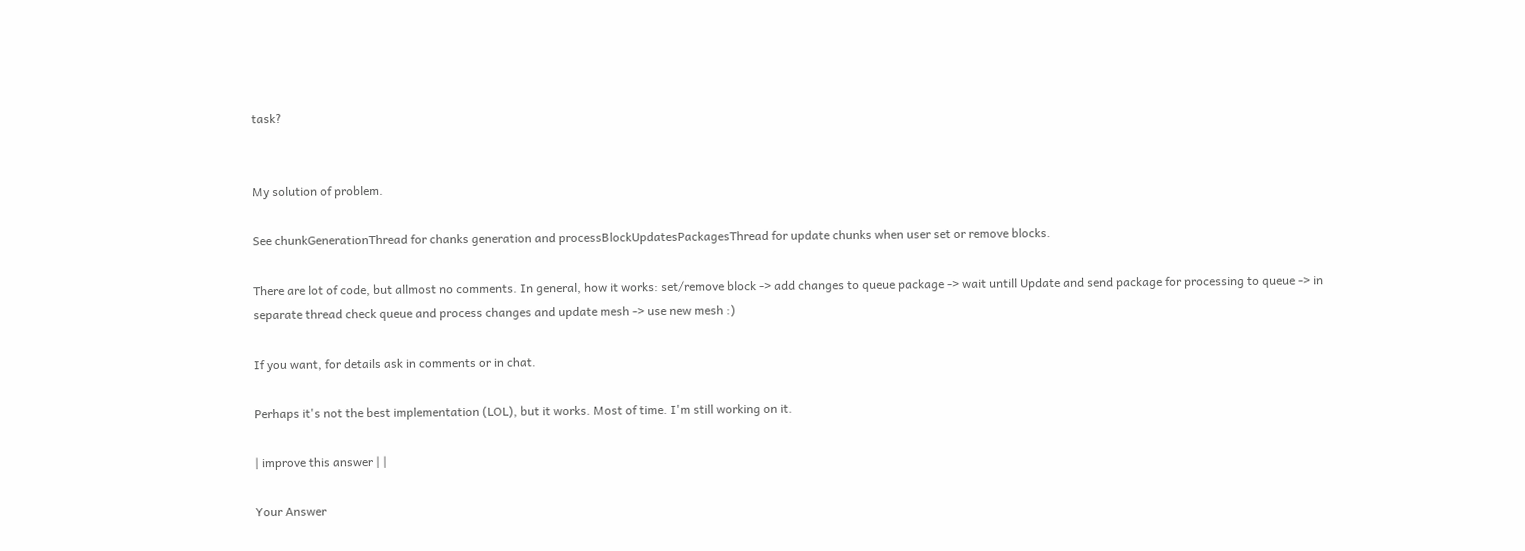task?


My solution of problem.

See chunkGenerationThread for chanks generation and processBlockUpdatesPackagesThread for update chunks when user set or remove blocks.

There are lot of code, but allmost no comments. In general, how it works: set/remove block -> add changes to queue package -> wait untill Update and send package for processing to queue -> in separate thread check queue and process changes and update mesh -> use new mesh :)

If you want, for details ask in comments or in chat.

Perhaps it's not the best implementation (LOL), but it works. Most of time. I'm still working on it.

| improve this answer | |

Your Answer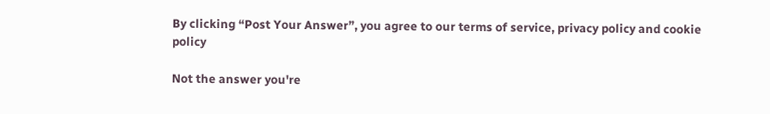By clicking “Post Your Answer”, you agree to our terms of service, privacy policy and cookie policy

Not the answer you're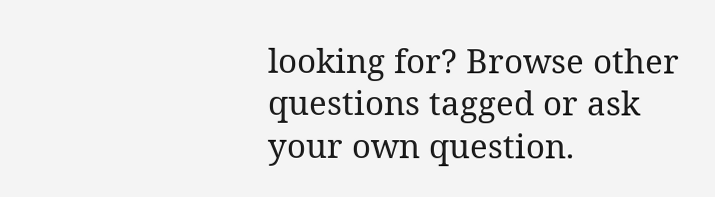looking for? Browse other questions tagged or ask your own question.